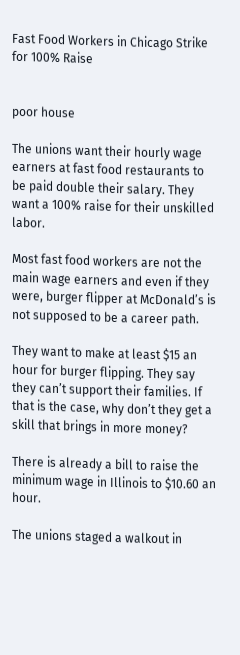Fast Food Workers in Chicago Strike for 100% Raise


poor house

The unions want their hourly wage earners at fast food restaurants to be paid double their salary. They want a 100% raise for their unskilled labor.

Most fast food workers are not the main wage earners and even if they were, burger flipper at McDonald’s is not supposed to be a career path.

They want to make at least $15 an hour for burger flipping. They say they can’t support their families. If that is the case, why don’t they get a skill that brings in more money?

There is already a bill to raise the minimum wage in Illinois to $10.60 an hour.

The unions staged a walkout in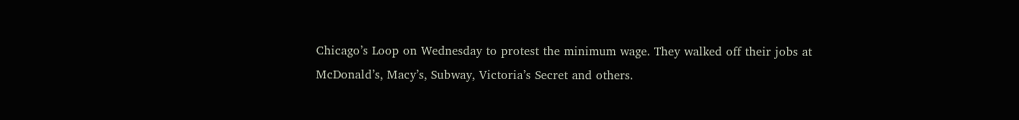Chicago’s Loop on Wednesday to protest the minimum wage. They walked off their jobs at McDonald’s, Macy’s, Subway, Victoria’s Secret and others.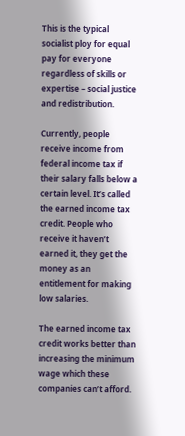This is the typical socialist ploy for equal pay for everyone regardless of skills or expertise – social justice and redistribution.

Currently, people receive income from federal income tax if their salary falls below a certain level. It’s called the earned income tax credit. People who receive it haven’t earned it, they get the money as an entitlement for making low salaries.

The earned income tax credit works better than increasing the minimum wage which these companies can’t afford.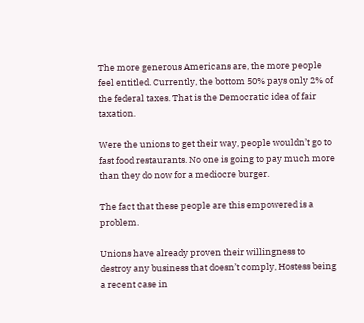The more generous Americans are, the more people feel entitled. Currently, the bottom 50% pays only 2% of the federal taxes. That is the Democratic idea of fair taxation.

Were the unions to get their way, people wouldn’t go to fast food restaurants. No one is going to pay much more than they do now for a mediocre burger.

The fact that these people are this empowered is a problem.

Unions have already proven their willingness to destroy any business that doesn’t comply, Hostess being a recent case in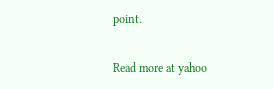point.

Read more at yahoo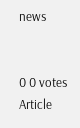news


0 0 votes
Article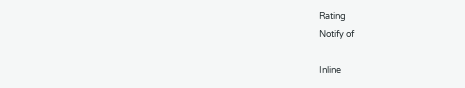Rating
Notify of

Inline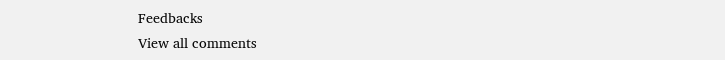Feedbacks
View all comments